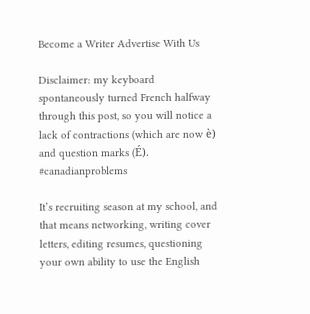Become a Writer Advertise With Us

Disclaimer: my keyboard spontaneously turned French halfway through this post, so you will notice a lack of contractions (which are now è) and question marks (É). #canadianproblems

It’s recruiting season at my school, and that means networking, writing cover letters, editing resumes, questioning your own ability to use the English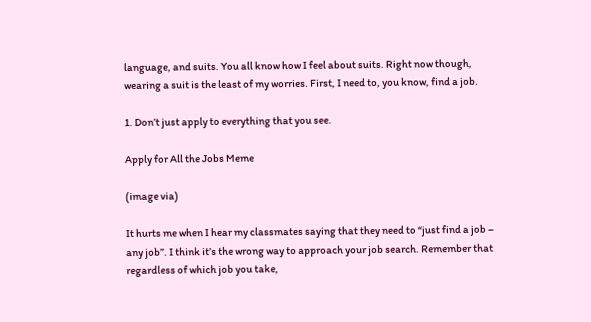language, and suits. You all know how I feel about suits. Right now though, wearing a suit is the least of my worries. First, I need to, you know, find a job.

1. Don’t just apply to everything that you see.

Apply for All the Jobs Meme

(image via)

It hurts me when I hear my classmates saying that they need to “just find a job – any job”. I think it’s the wrong way to approach your job search. Remember that regardless of which job you take,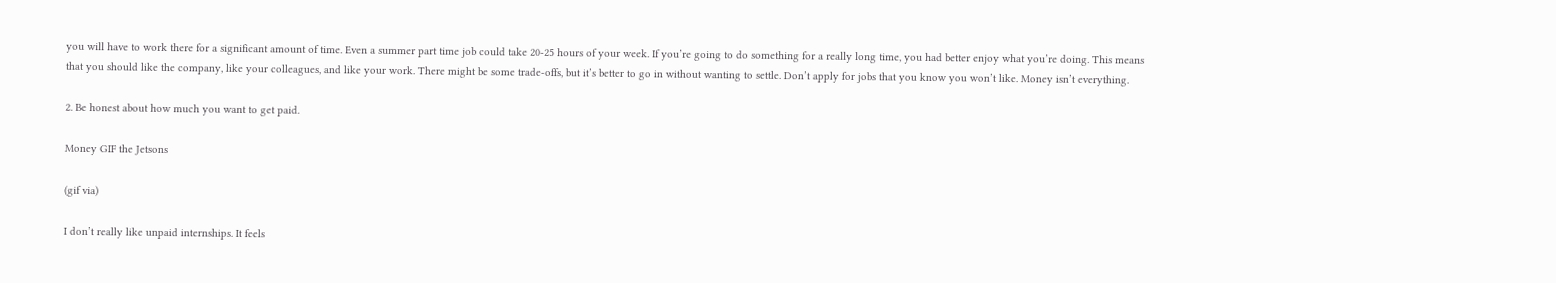you will have to work there for a significant amount of time. Even a summer part time job could take 20-25 hours of your week. If you’re going to do something for a really long time, you had better enjoy what you’re doing. This means that you should like the company, like your colleagues, and like your work. There might be some trade-offs, but it’s better to go in without wanting to settle. Don’t apply for jobs that you know you won’t like. Money isn’t everything.

2. Be honest about how much you want to get paid.

Money GIF the Jetsons

(gif via)

I don’t really like unpaid internships. It feels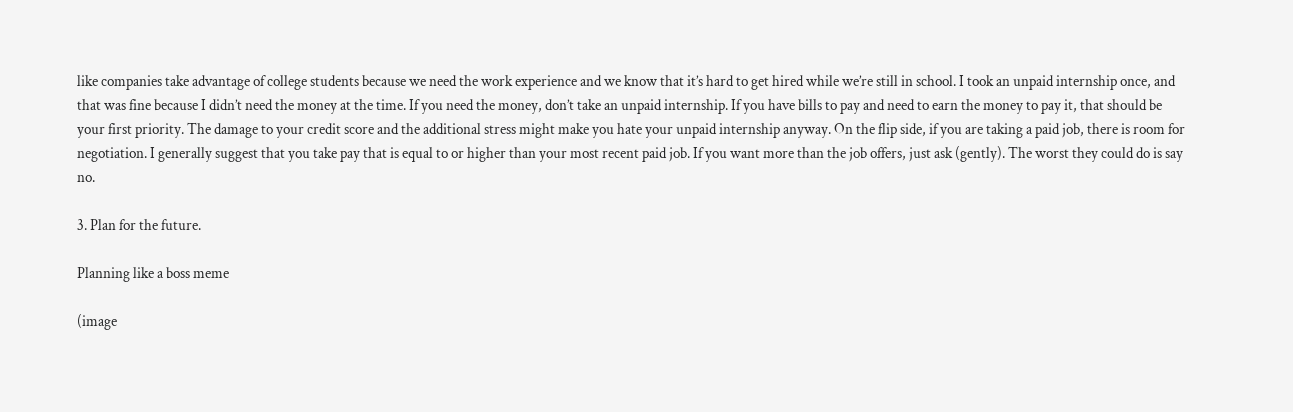like companies take advantage of college students because we need the work experience and we know that it’s hard to get hired while we’re still in school. I took an unpaid internship once, and that was fine because I didn’t need the money at the time. If you need the money, don’t take an unpaid internship. If you have bills to pay and need to earn the money to pay it, that should be your first priority. The damage to your credit score and the additional stress might make you hate your unpaid internship anyway. On the flip side, if you are taking a paid job, there is room for negotiation. I generally suggest that you take pay that is equal to or higher than your most recent paid job. If you want more than the job offers, just ask (gently). The worst they could do is say no.

3. Plan for the future.

Planning like a boss meme

(image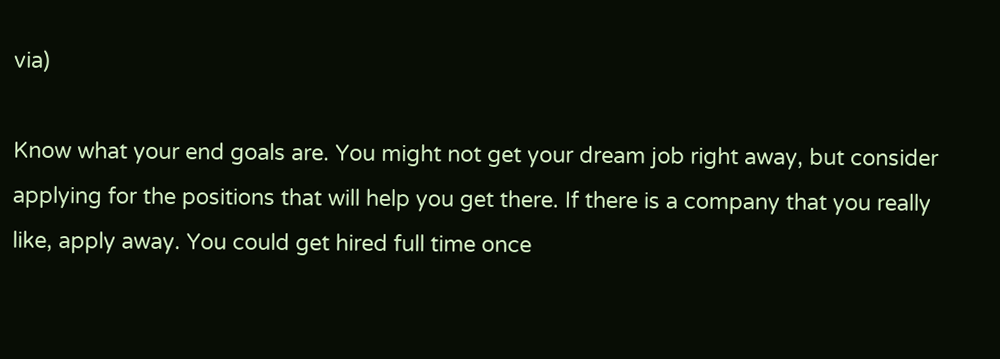via)

Know what your end goals are. You might not get your dream job right away, but consider applying for the positions that will help you get there. If there is a company that you really like, apply away. You could get hired full time once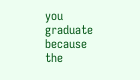you graduate because the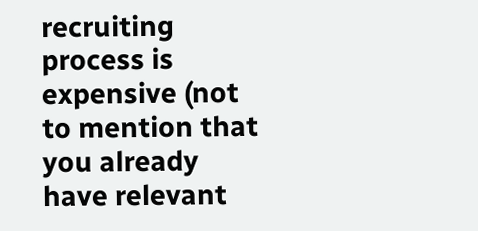recruiting process is expensive (not to mention that you already have relevant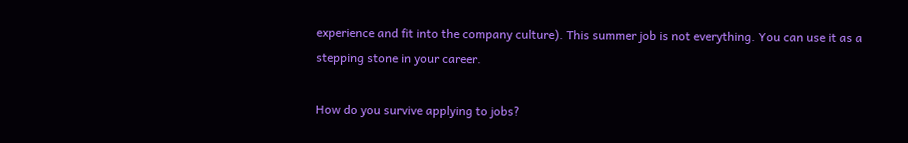experience and fit into the company culture). This summer job is not everything. You can use it as a stepping stone in your career.

How do you survive applying to jobs?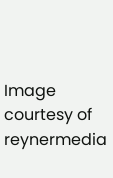Image courtesy of reynermedia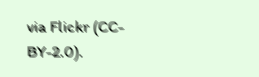via Flickr (CC-BY-2.0).